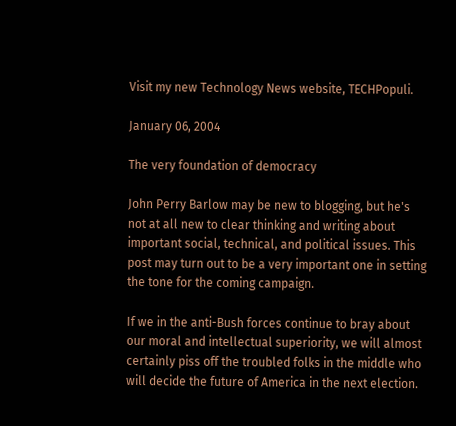Visit my new Technology News website, TECHPopuli.

January 06, 2004

The very foundation of democracy

John Perry Barlow may be new to blogging, but he's not at all new to clear thinking and writing about important social, technical, and political issues. This post may turn out to be a very important one in setting the tone for the coming campaign.

If we in the anti-Bush forces continue to bray about our moral and intellectual superiority, we will almost certainly piss off the troubled folks in the middle who will decide the future of America in the next election.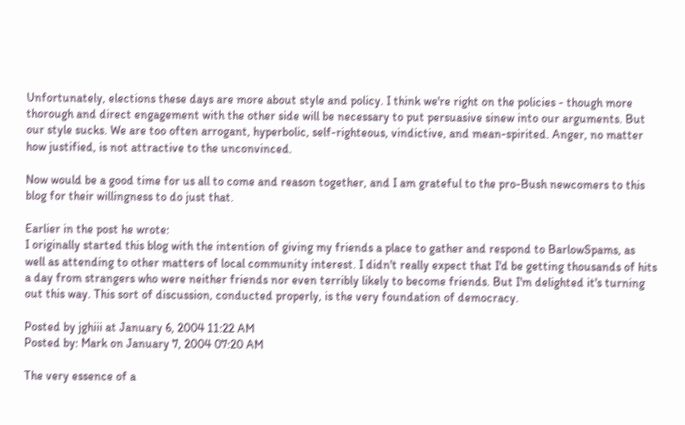Unfortunately, elections these days are more about style and policy. I think we're right on the policies - though more thorough and direct engagement with the other side will be necessary to put persuasive sinew into our arguments. But our style sucks. We are too often arrogant, hyperbolic, self-righteous, vindictive, and mean-spirited. Anger, no matter how justified, is not attractive to the unconvinced.

Now would be a good time for us all to come and reason together, and I am grateful to the pro-Bush newcomers to this blog for their willingness to do just that.

Earlier in the post he wrote:
I originally started this blog with the intention of giving my friends a place to gather and respond to BarlowSpams, as well as attending to other matters of local community interest. I didn't really expect that I'd be getting thousands of hits a day from strangers who were neither friends nor even terribly likely to become friends. But I'm delighted it's turning out this way. This sort of discussion, conducted properly, is the very foundation of democracy.

Posted by jghiii at January 6, 2004 11:22 AM
Posted by: Mark on January 7, 2004 07:20 AM

The very essence of a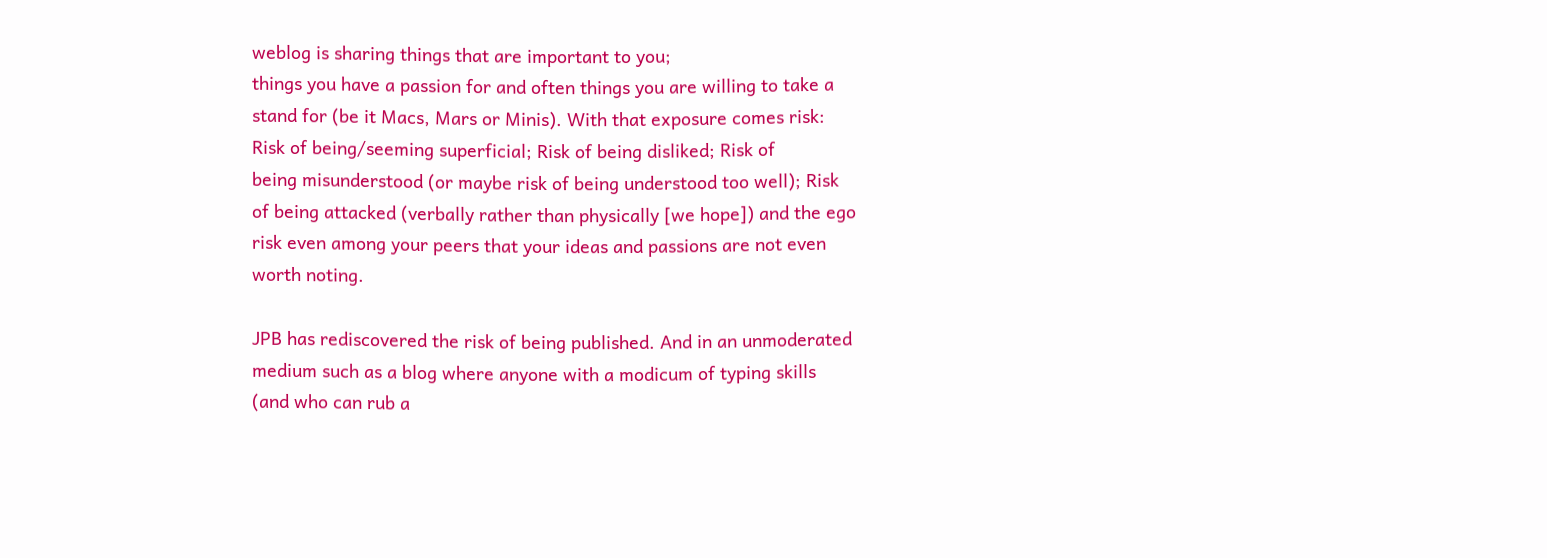weblog is sharing things that are important to you;
things you have a passion for and often things you are willing to take a
stand for (be it Macs, Mars or Minis). With that exposure comes risk:
Risk of being/seeming superficial; Risk of being disliked; Risk of
being misunderstood (or maybe risk of being understood too well); Risk
of being attacked (verbally rather than physically [we hope]) and the ego
risk even among your peers that your ideas and passions are not even
worth noting.

JPB has rediscovered the risk of being published. And in an unmoderated
medium such as a blog where anyone with a modicum of typing skills
(and who can rub a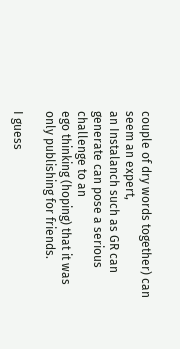couple of dry words together) can seem an expert,
an Instalanch such as GR can generate can pose a serious challenge to an
ego thinking (hoping) that it was only publishing for friends.

I guess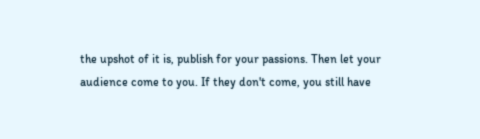the upshot of it is, publish for your passions. Then let your
audience come to you. If they don't come, you still have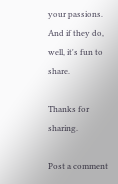your passions.
And if they do, well, it's fun to share.

Thanks for sharing.

Post a comment